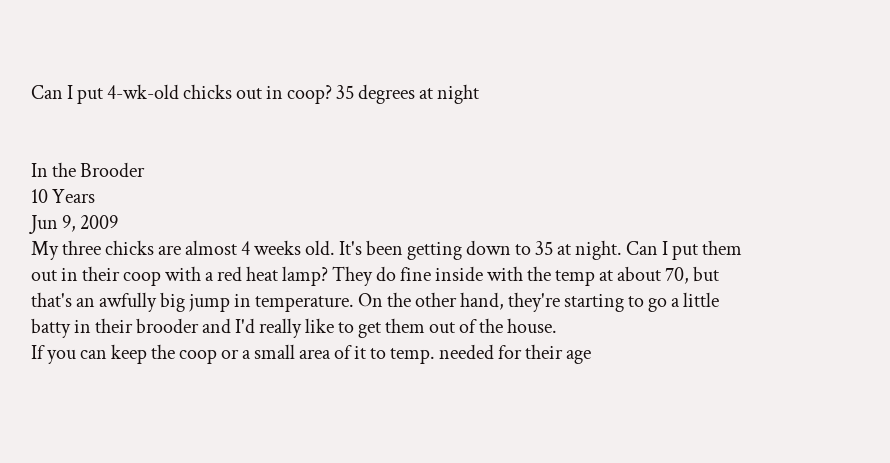Can I put 4-wk-old chicks out in coop? 35 degrees at night


In the Brooder
10 Years
Jun 9, 2009
My three chicks are almost 4 weeks old. It's been getting down to 35 at night. Can I put them out in their coop with a red heat lamp? They do fine inside with the temp at about 70, but that's an awfully big jump in temperature. On the other hand, they're starting to go a little batty in their brooder and I'd really like to get them out of the house.
If you can keep the coop or a small area of it to temp. needed for their age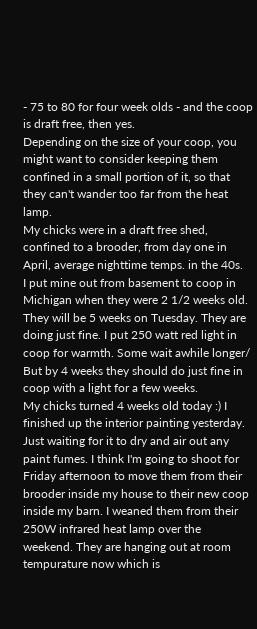- 75 to 80 for four week olds - and the coop is draft free, then yes.
Depending on the size of your coop, you might want to consider keeping them confined in a small portion of it, so that they can't wander too far from the heat lamp.
My chicks were in a draft free shed, confined to a brooder, from day one in April, average nighttime temps. in the 40s.
I put mine out from basement to coop in Michigan when they were 2 1/2 weeks old. They will be 5 weeks on Tuesday. They are doing just fine. I put 250 watt red light in coop for warmth. Some wait awhile longer/ But by 4 weeks they should do just fine in coop with a light for a few weeks.
My chicks turned 4 weeks old today :) I finished up the interior painting yesterday. Just waiting for it to dry and air out any paint fumes. I think I'm going to shoot for Friday afternoon to move them from their brooder inside my house to their new coop inside my barn. I weaned them from their 250W infrared heat lamp over the weekend. They are hanging out at room tempurature now which is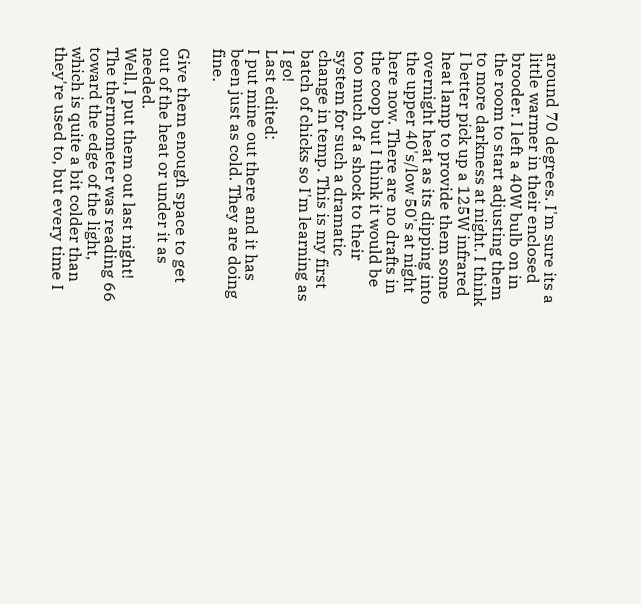around 70 degrees. I'm sure its a little warmer in their enclosed brooder. I left a 40W bulb on in the room to start adjusting them to more darkness at night. I think I better pick up a 125W infrared heat lamp to provide them some overnight heat as its dipping into the upper 40's/low 50's at night here now. There are no drafts in the coop but I think it would be too much of a shock to their system for such a dramatic change in temp. This is my first batch of chicks so I'm learning as I go!
Last edited:
I put mine out there and it has been just as cold. They are doing fine.

Give them enough space to get out of the heat or under it as needed.
Well, I put them out last night! The thermometer was reading 66 toward the edge of the light, which is quite a bit colder than they're used to, but every time I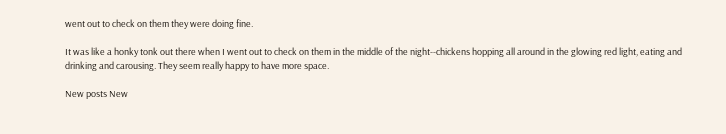went out to check on them they were doing fine.

It was like a honky tonk out there when I went out to check on them in the middle of the night--chickens hopping all around in the glowing red light, eating and drinking and carousing. They seem really happy to have more space.

New posts New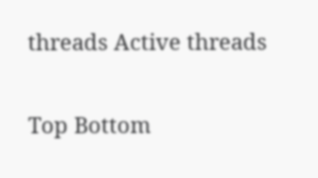threads Active threads

Top Bottom